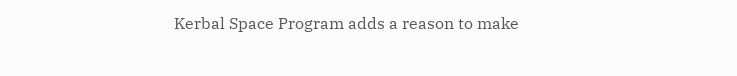Kerbal Space Program adds a reason to make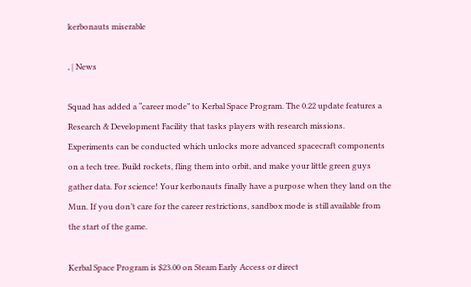kerbonauts miserable

, | News

Squad has added a “career mode” to Kerbal Space Program. The 0.22 update features a Research & Development Facility that tasks players with research missions. Experiments can be conducted which unlocks more advanced spacecraft components on a tech tree. Build rockets, fling them into orbit, and make your little green guys gather data. For science! Your kerbonauts finally have a purpose when they land on the Mun. If you don’t care for the career restrictions, sandbox mode is still available from the start of the game.

Kerbal Space Program is $23.00 on Steam Early Access or direct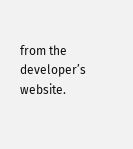from the developer’s website.